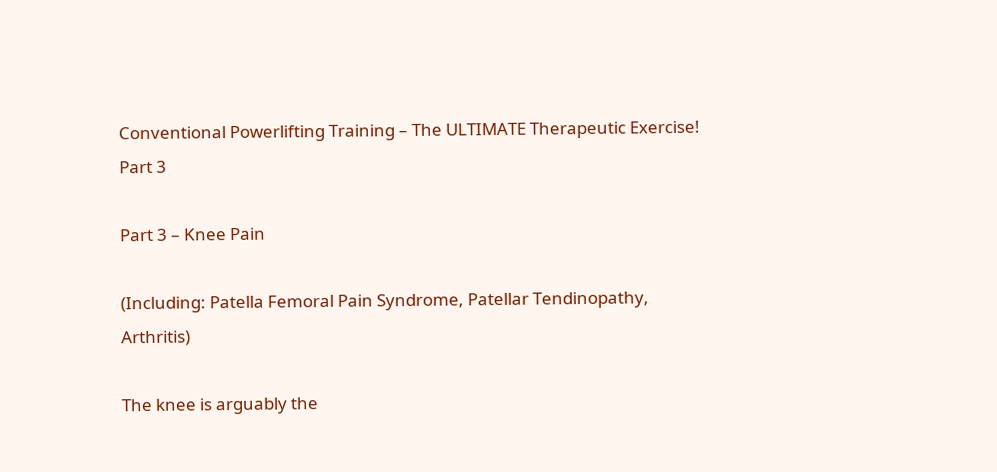Conventional Powerlifting Training – The ULTIMATE Therapeutic Exercise! Part 3

Part 3 – Knee Pain

(Including: Patella Femoral Pain Syndrome, Patellar Tendinopathy, Arthritis)

The knee is arguably the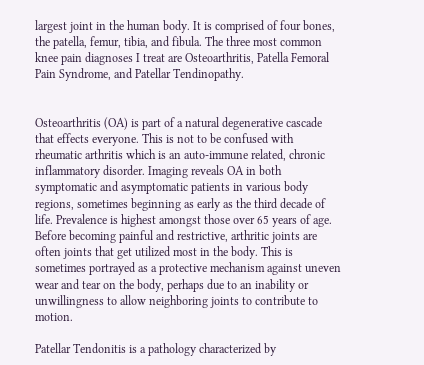largest joint in the human body. It is comprised of four bones, the patella, femur, tibia, and fibula. The three most common knee pain diagnoses I treat are Osteoarthritis, Patella Femoral Pain Syndrome, and Patellar Tendinopathy.


Osteoarthritis (OA) is part of a natural degenerative cascade that effects everyone. This is not to be confused with rheumatic arthritis which is an auto-immune related, chronic inflammatory disorder. Imaging reveals OA in both symptomatic and asymptomatic patients in various body regions, sometimes beginning as early as the third decade of life. Prevalence is highest amongst those over 65 years of age. Before becoming painful and restrictive, arthritic joints are often joints that get utilized most in the body. This is sometimes portrayed as a protective mechanism against uneven wear and tear on the body, perhaps due to an inability or unwillingness to allow neighboring joints to contribute to motion.

Patellar Tendonitis is a pathology characterized by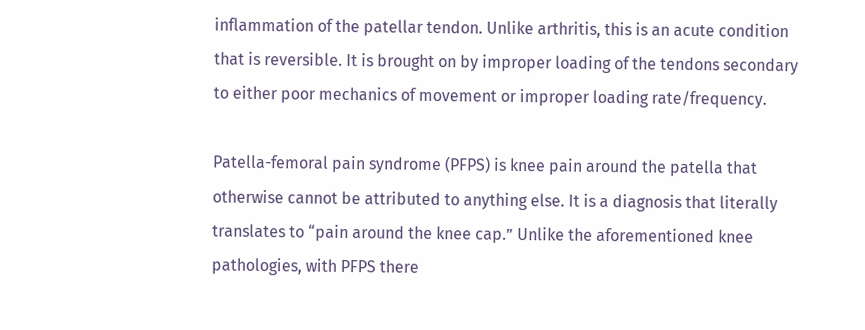inflammation of the patellar tendon. Unlike arthritis, this is an acute condition that is reversible. It is brought on by improper loading of the tendons secondary to either poor mechanics of movement or improper loading rate/frequency.

Patella-femoral pain syndrome (PFPS) is knee pain around the patella that otherwise cannot be attributed to anything else. It is a diagnosis that literally translates to “pain around the knee cap.” Unlike the aforementioned knee pathologies, with PFPS there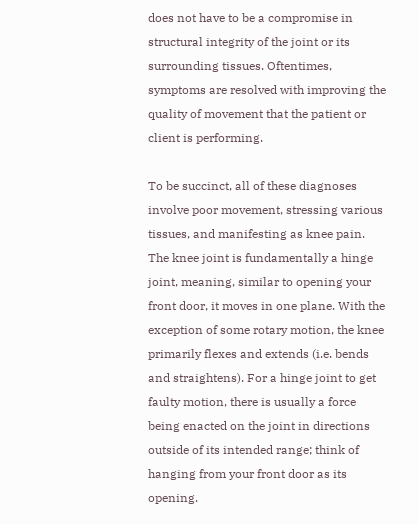does not have to be a compromise in structural integrity of the joint or its surrounding tissues. Oftentimes, symptoms are resolved with improving the quality of movement that the patient or client is performing.

To be succinct, all of these diagnoses involve poor movement, stressing various tissues, and manifesting as knee pain. The knee joint is fundamentally a hinge joint, meaning, similar to opening your front door, it moves in one plane. With the exception of some rotary motion, the knee primarily flexes and extends (i.e. bends and straightens). For a hinge joint to get faulty motion, there is usually a force being enacted on the joint in directions outside of its intended range; think of hanging from your front door as its opening.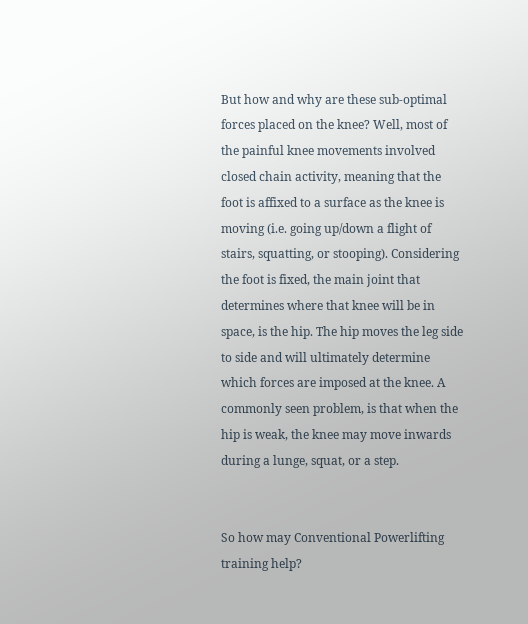But how and why are these sub-optimal forces placed on the knee? Well, most of the painful knee movements involved closed chain activity, meaning that the foot is affixed to a surface as the knee is moving (i.e. going up/down a flight of stairs, squatting, or stooping). Considering the foot is fixed, the main joint that determines where that knee will be in space, is the hip. The hip moves the leg side to side and will ultimately determine which forces are imposed at the knee. A commonly seen problem, is that when the hip is weak, the knee may move inwards during a lunge, squat, or a step.


So how may Conventional Powerlifting training help?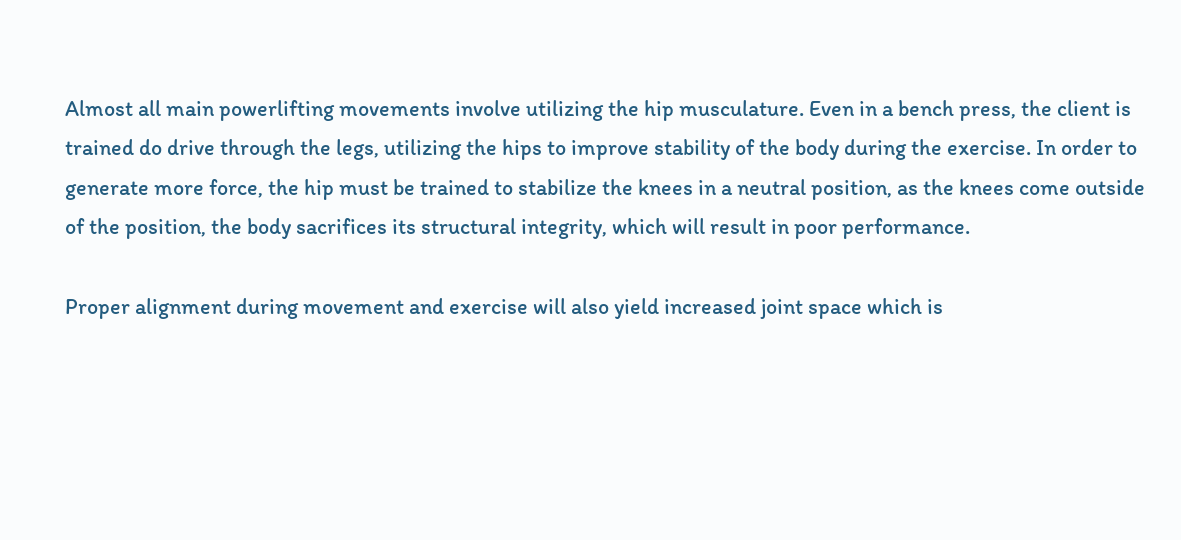Almost all main powerlifting movements involve utilizing the hip musculature. Even in a bench press, the client is trained do drive through the legs, utilizing the hips to improve stability of the body during the exercise. In order to generate more force, the hip must be trained to stabilize the knees in a neutral position, as the knees come outside of the position, the body sacrifices its structural integrity, which will result in poor performance.

Proper alignment during movement and exercise will also yield increased joint space which is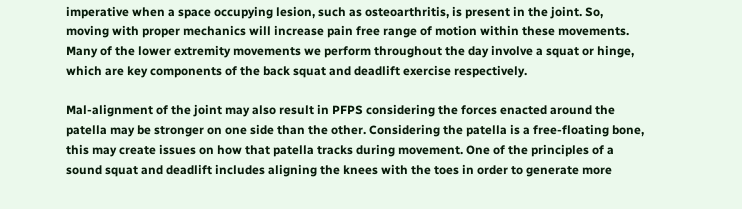imperative when a space occupying lesion, such as osteoarthritis, is present in the joint. So, moving with proper mechanics will increase pain free range of motion within these movements. Many of the lower extremity movements we perform throughout the day involve a squat or hinge, which are key components of the back squat and deadlift exercise respectively.

Mal-alignment of the joint may also result in PFPS considering the forces enacted around the patella may be stronger on one side than the other. Considering the patella is a free-floating bone, this may create issues on how that patella tracks during movement. One of the principles of a sound squat and deadlift includes aligning the knees with the toes in order to generate more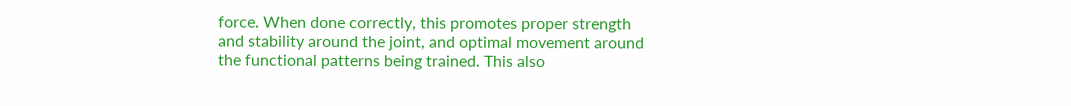force. When done correctly, this promotes proper strength and stability around the joint, and optimal movement around the functional patterns being trained. This also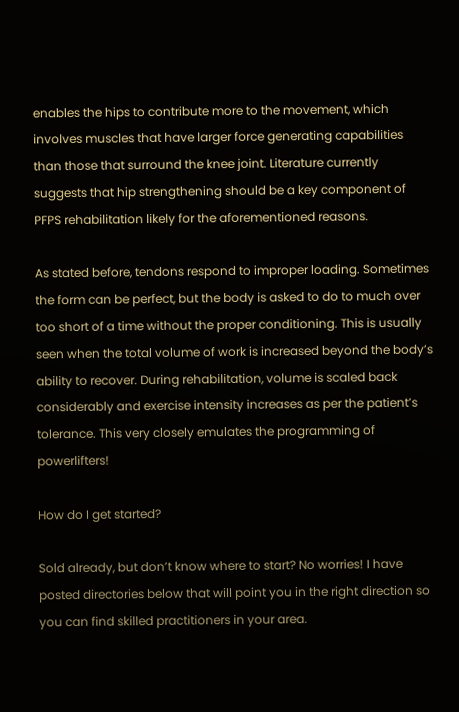enables the hips to contribute more to the movement, which involves muscles that have larger force generating capabilities than those that surround the knee joint. Literature currently suggests that hip strengthening should be a key component of PFPS rehabilitation likely for the aforementioned reasons.

As stated before, tendons respond to improper loading. Sometimes the form can be perfect, but the body is asked to do to much over too short of a time without the proper conditioning. This is usually seen when the total volume of work is increased beyond the body’s ability to recover. During rehabilitation, volume is scaled back considerably and exercise intensity increases as per the patient’s tolerance. This very closely emulates the programming of powerlifters!

How do I get started?

Sold already, but don’t know where to start? No worries! I have posted directories below that will point you in the right direction so you can find skilled practitioners in your area.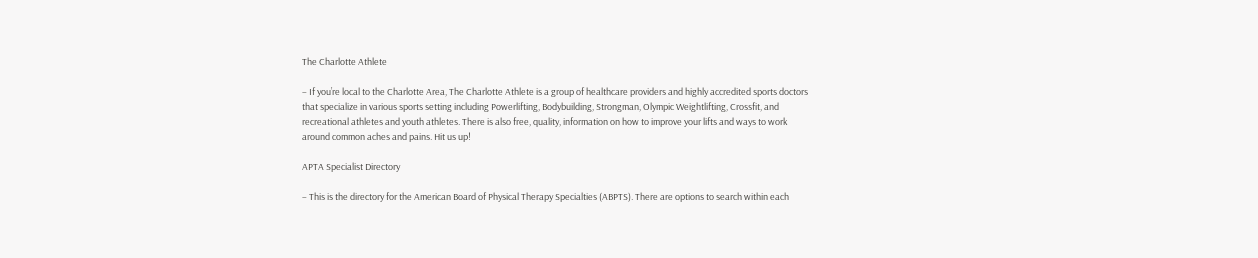The Charlotte Athlete

– If you’re local to the Charlotte Area, The Charlotte Athlete is a group of healthcare providers and highly accredited sports doctors that specialize in various sports setting including Powerlifting, Bodybuilding, Strongman, Olympic Weightlifting, Crossfit, and recreational athletes and youth athletes. There is also free, quality, information on how to improve your lifts and ways to work around common aches and pains. Hit us up!

APTA Specialist Directory

– This is the directory for the American Board of Physical Therapy Specialties (ABPTS). There are options to search within each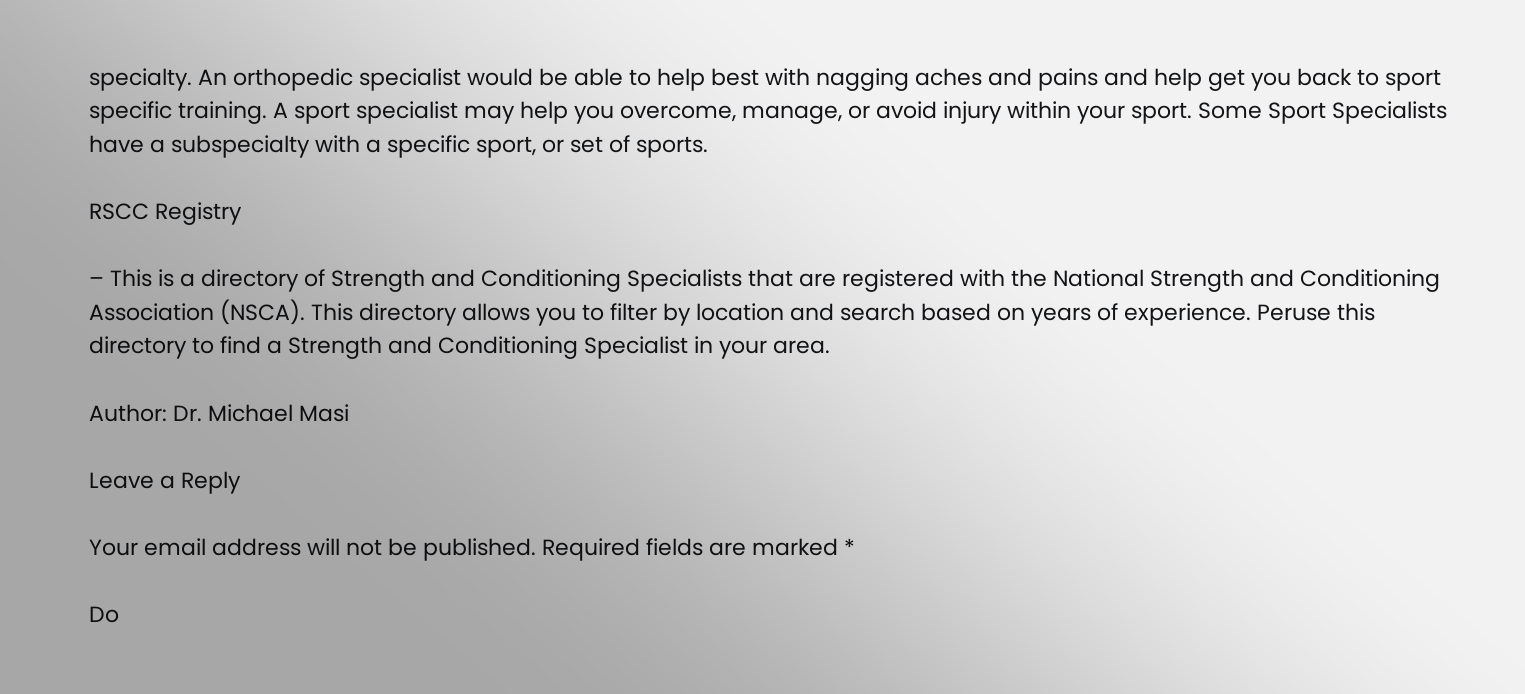specialty. An orthopedic specialist would be able to help best with nagging aches and pains and help get you back to sport specific training. A sport specialist may help you overcome, manage, or avoid injury within your sport. Some Sport Specialists have a subspecialty with a specific sport, or set of sports.

RSCC Registry

– This is a directory of Strength and Conditioning Specialists that are registered with the National Strength and Conditioning Association (NSCA). This directory allows you to filter by location and search based on years of experience. Peruse this directory to find a Strength and Conditioning Specialist in your area.

Author: Dr. Michael Masi

Leave a Reply

Your email address will not be published. Required fields are marked *

Do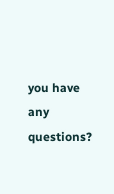you have any questions?